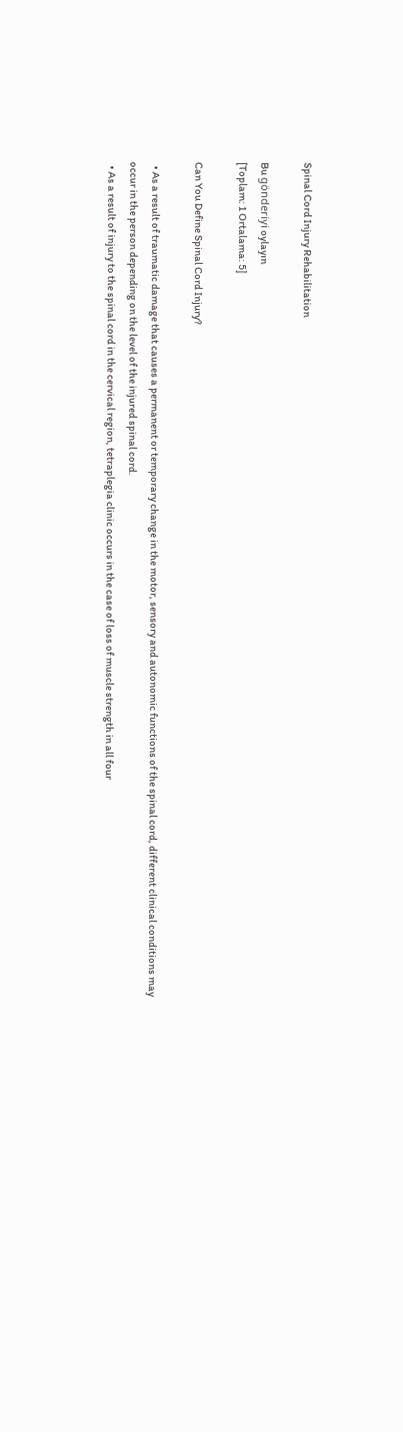Spinal Cord Injury Rehabilitation

Bu gönderiyi oylayın
[Toplam: 1 Ortalama: 5]

Can You Define Spinal Cord Injury?

  • As a result of traumatic damage that causes a permanent or temporary change in the motor, sensory and autonomic functions of the spinal cord, different clinical conditions may occur in the person depending on the level of the injured spinal cord.
  • As a result of injury to the spinal cord in the cervical region, tetraplegia clinic occurs in the case of loss of muscle strength in all four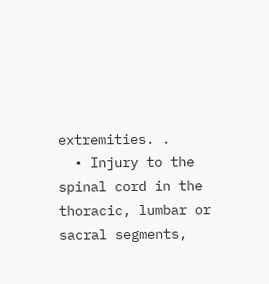extremities. .
  • Injury to the spinal cord in the thoracic, lumbar or sacral segments,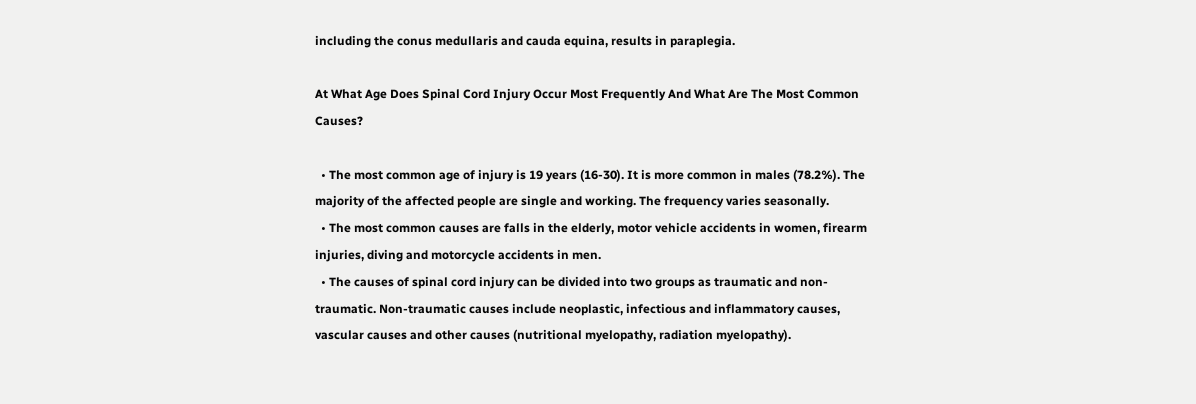including the conus medullaris and cauda equina, results in paraplegia.

At What Age Does Spinal Cord Injury Occur Most Frequently And What Are The Most Common Causes?

  • The most common age of injury is 19 years (16-30). It is more common in males (78.2%). The majority of the affected people are single and working. The frequency varies seasonally.
  • The most common causes are falls in the elderly, motor vehicle accidents in women, firearm injuries, diving and motorcycle accidents in men.
  • The causes of spinal cord injury can be divided into two groups as traumatic and non-traumatic. Non-traumatic causes include neoplastic, infectious and inflammatory causes, vascular causes and other causes (nutritional myelopathy, radiation myelopathy).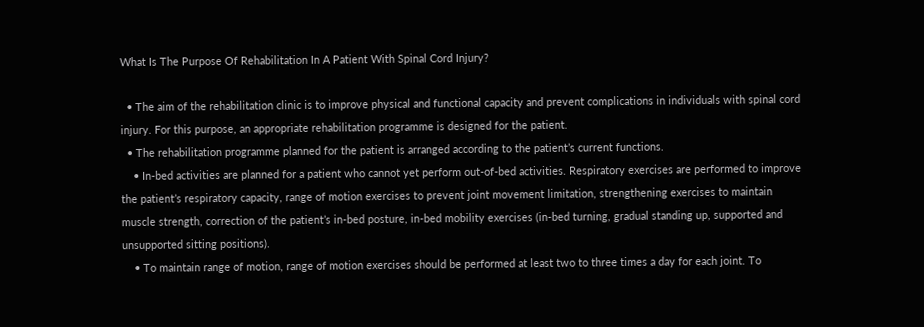What Is The Purpose Of Rehabilitation In A Patient With Spinal Cord Injury?

  • The aim of the rehabilitation clinic is to improve physical and functional capacity and prevent complications in individuals with spinal cord injury. For this purpose, an appropriate rehabilitation programme is designed for the patient.
  • The rehabilitation programme planned for the patient is arranged according to the patient’s current functions.
    • In-bed activities are planned for a patient who cannot yet perform out-of-bed activities. Respiratory exercises are performed to improve the patient’s respiratory capacity, range of motion exercises to prevent joint movement limitation, strengthening exercises to maintain muscle strength, correction of the patient’s in-bed posture, in-bed mobility exercises (in-bed turning, gradual standing up, supported and unsupported sitting positions).
    • To maintain range of motion, range of motion exercises should be performed at least two to three times a day for each joint. To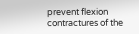prevent flexion contractures of the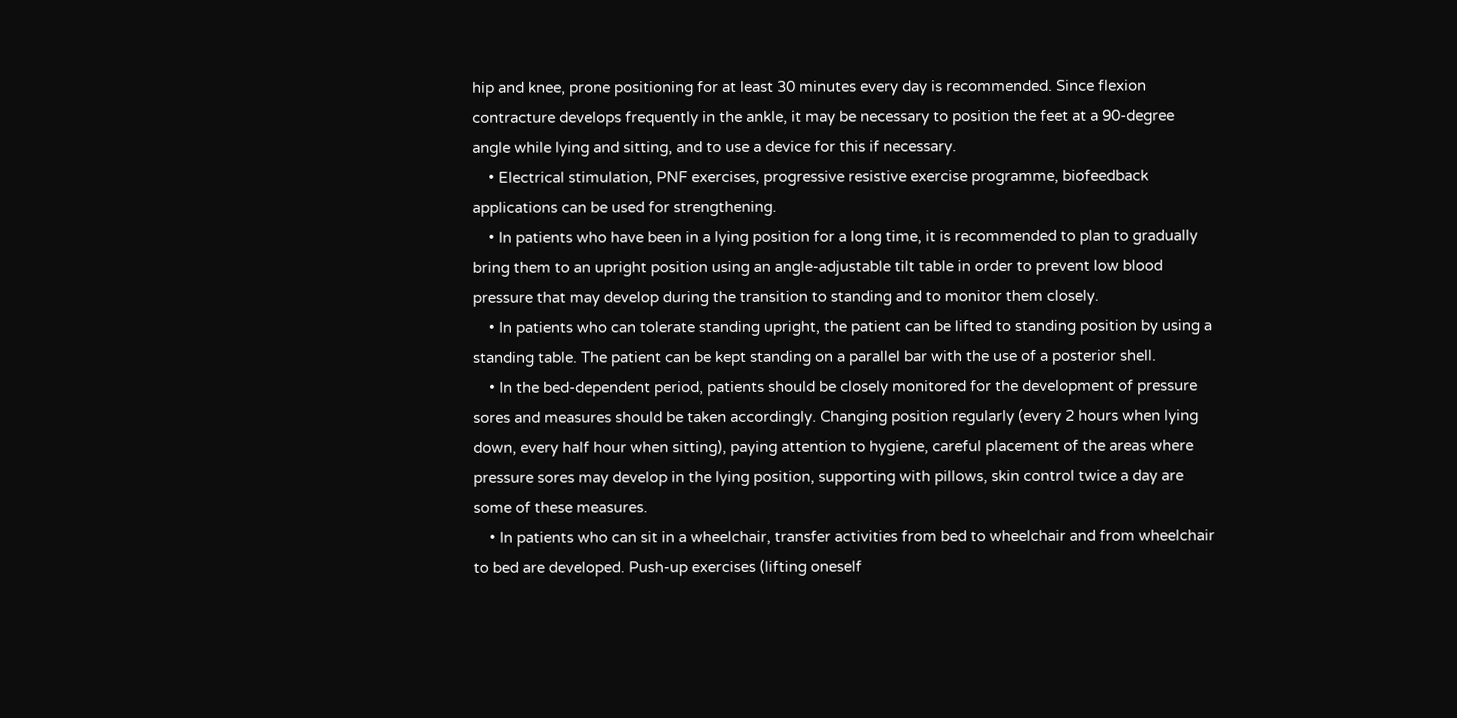hip and knee, prone positioning for at least 30 minutes every day is recommended. Since flexion contracture develops frequently in the ankle, it may be necessary to position the feet at a 90-degree angle while lying and sitting, and to use a device for this if necessary.
    • Electrical stimulation, PNF exercises, progressive resistive exercise programme, biofeedback applications can be used for strengthening.
    • In patients who have been in a lying position for a long time, it is recommended to plan to gradually bring them to an upright position using an angle-adjustable tilt table in order to prevent low blood pressure that may develop during the transition to standing and to monitor them closely.
    • In patients who can tolerate standing upright, the patient can be lifted to standing position by using a standing table. The patient can be kept standing on a parallel bar with the use of a posterior shell.
    • In the bed-dependent period, patients should be closely monitored for the development of pressure sores and measures should be taken accordingly. Changing position regularly (every 2 hours when lying down, every half hour when sitting), paying attention to hygiene, careful placement of the areas where pressure sores may develop in the lying position, supporting with pillows, skin control twice a day are some of these measures.
    • In patients who can sit in a wheelchair, transfer activities from bed to wheelchair and from wheelchair to bed are developed. Push-up exercises (lifting oneself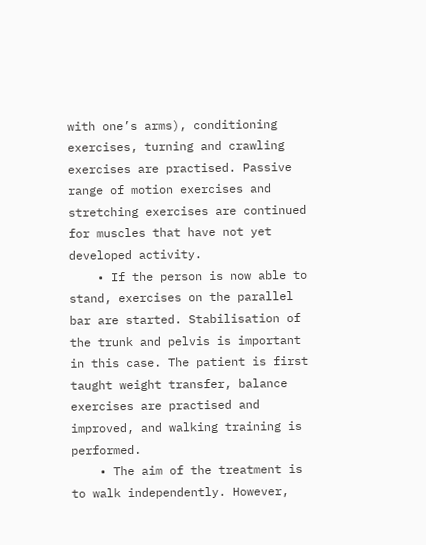with one’s arms), conditioning exercises, turning and crawling exercises are practised. Passive range of motion exercises and stretching exercises are continued for muscles that have not yet developed activity.
    • If the person is now able to stand, exercises on the parallel bar are started. Stabilisation of the trunk and pelvis is important in this case. The patient is first taught weight transfer, balance exercises are practised and improved, and walking training is performed.
    • The aim of the treatment is to walk independently. However,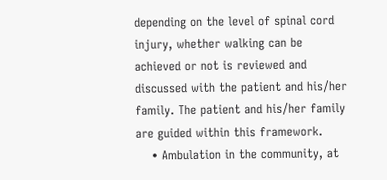depending on the level of spinal cord injury, whether walking can be achieved or not is reviewed and discussed with the patient and his/her family. The patient and his/her family are guided within this framework.
    • Ambulation in the community, at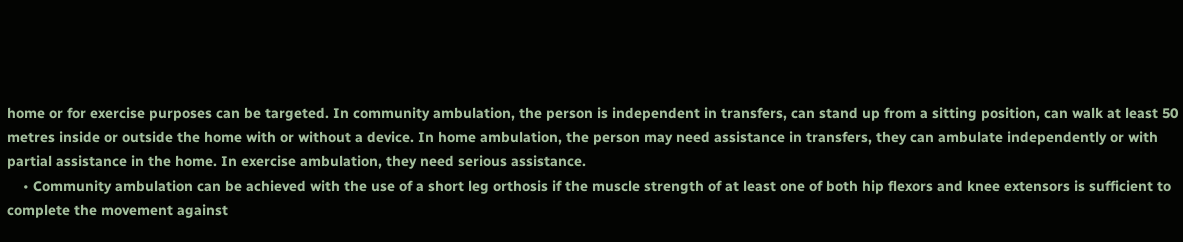home or for exercise purposes can be targeted. In community ambulation, the person is independent in transfers, can stand up from a sitting position, can walk at least 50 metres inside or outside the home with or without a device. In home ambulation, the person may need assistance in transfers, they can ambulate independently or with partial assistance in the home. In exercise ambulation, they need serious assistance.
    • Community ambulation can be achieved with the use of a short leg orthosis if the muscle strength of at least one of both hip flexors and knee extensors is sufficient to complete the movement against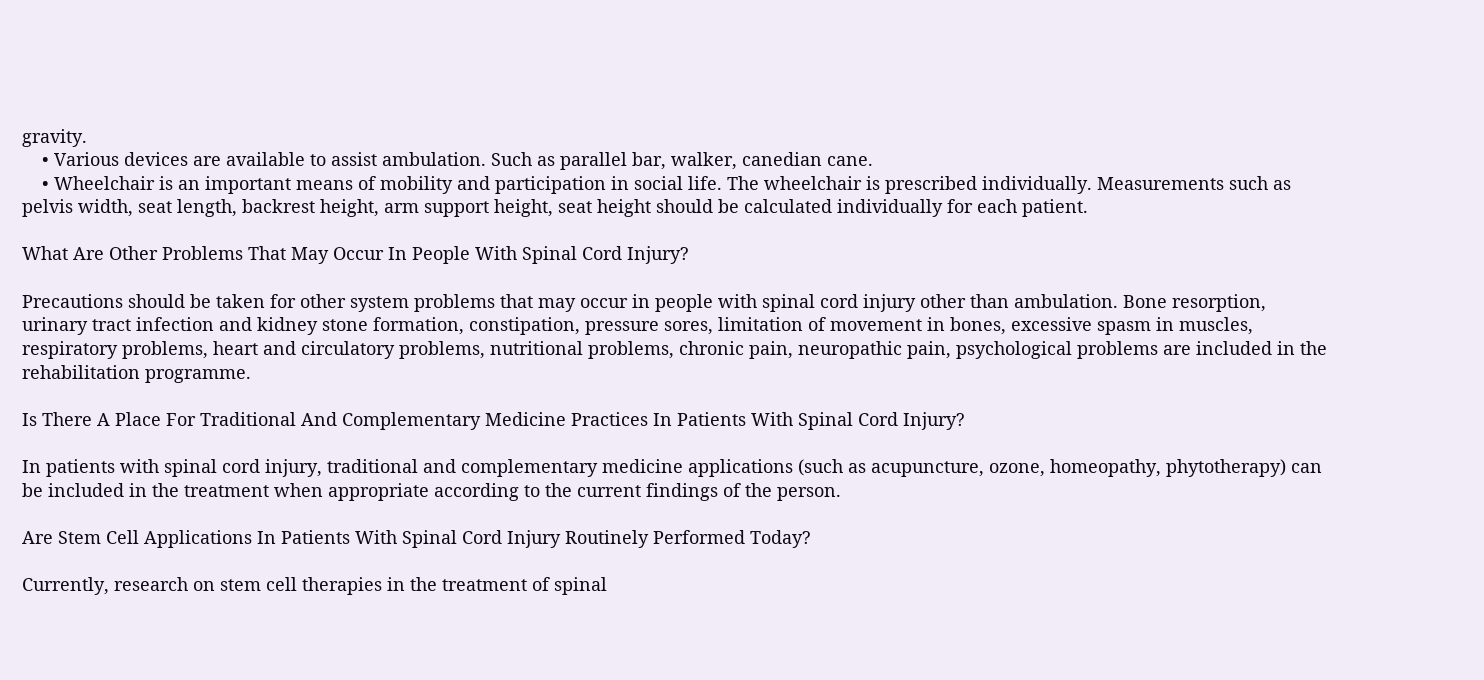gravity.
    • Various devices are available to assist ambulation. Such as parallel bar, walker, canedian cane.
    • Wheelchair is an important means of mobility and participation in social life. The wheelchair is prescribed individually. Measurements such as pelvis width, seat length, backrest height, arm support height, seat height should be calculated individually for each patient.

What Are Other Problems That May Occur In People With Spinal Cord Injury?

Precautions should be taken for other system problems that may occur in people with spinal cord injury other than ambulation. Bone resorption, urinary tract infection and kidney stone formation, constipation, pressure sores, limitation of movement in bones, excessive spasm in muscles, respiratory problems, heart and circulatory problems, nutritional problems, chronic pain, neuropathic pain, psychological problems are included in the rehabilitation programme.

Is There A Place For Traditional And Complementary Medicine Practices In Patients With Spinal Cord Injury?

In patients with spinal cord injury, traditional and complementary medicine applications (such as acupuncture, ozone, homeopathy, phytotherapy) can be included in the treatment when appropriate according to the current findings of the person.

Are Stem Cell Applications In Patients With Spinal Cord Injury Routinely Performed Today?

Currently, research on stem cell therapies in the treatment of spinal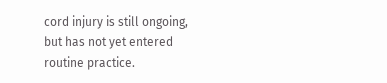cord injury is still ongoing, but has not yet entered routine practice.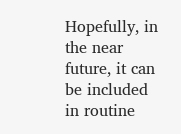Hopefully, in the near future, it can be included in routine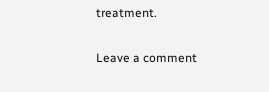treatment.

Leave a comment